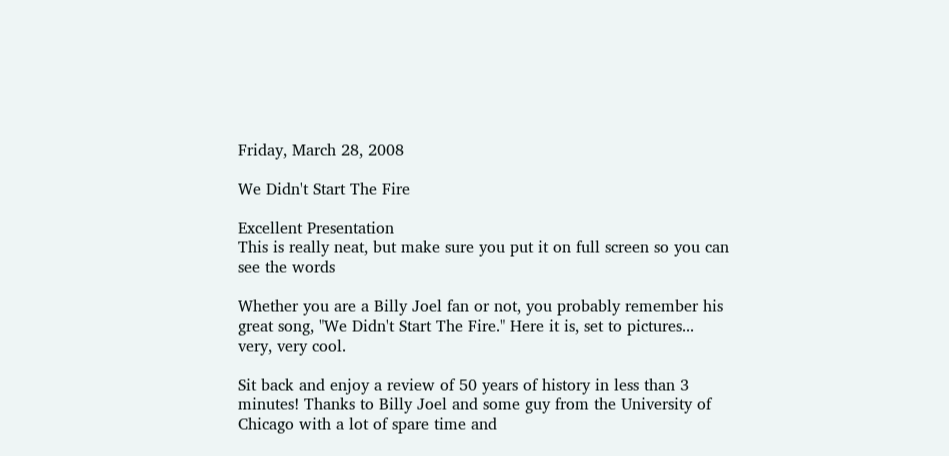Friday, March 28, 2008

We Didn't Start The Fire

Excellent Presentation
This is really neat, but make sure you put it on full screen so you can see the words

Whether you are a Billy Joel fan or not, you probably remember his great song, "We Didn't Start The Fire." Here it is, set to pictures... very, very cool.

Sit back and enjoy a review of 50 years of history in less than 3 minutes! Thanks to Billy Joel and some guy from the University of Chicago with a lot of spare time and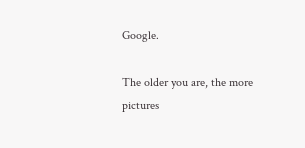Google.

The older you are, the more pictures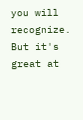you will recognize. But it's great at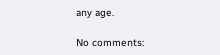any age.

No comments: